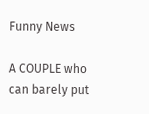Funny News

A COUPLE who can barely put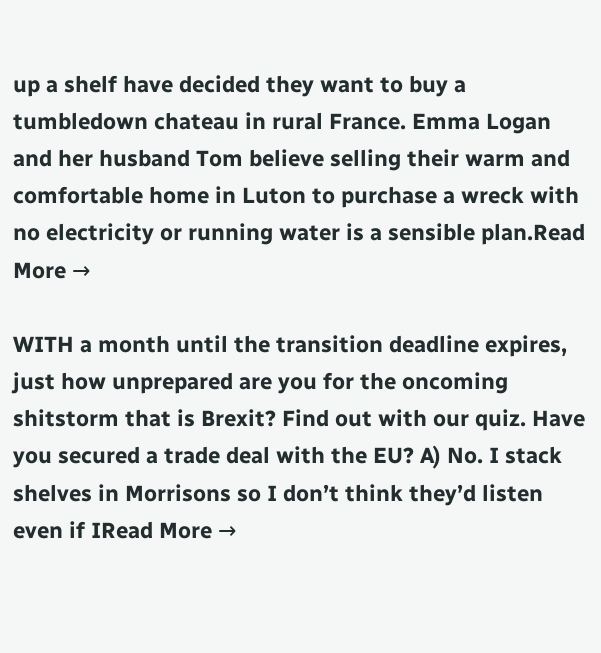up a shelf have decided they want to buy a tumbledown chateau in rural France. Emma Logan and her husband Tom believe selling their warm and comfortable home in Luton to purchase a wreck with no electricity or running water is a sensible plan.Read More →

WITH a month until the transition deadline expires, just how unprepared are you for the oncoming shitstorm that is Brexit? Find out with our quiz. Have you secured a trade deal with the EU? A) No. I stack shelves in Morrisons so I don’t think they’d listen even if IRead More →